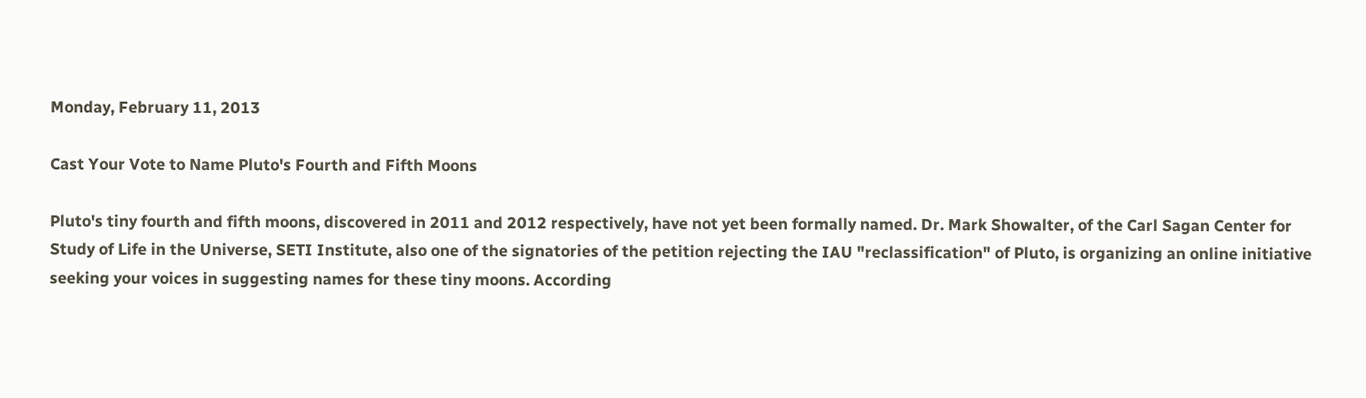Monday, February 11, 2013

Cast Your Vote to Name Pluto's Fourth and Fifth Moons

Pluto's tiny fourth and fifth moons, discovered in 2011 and 2012 respectively, have not yet been formally named. Dr. Mark Showalter, of the Carl Sagan Center for Study of Life in the Universe, SETI Institute, also one of the signatories of the petition rejecting the IAU "reclassification" of Pluto, is organizing an online initiative seeking your voices in suggesting names for these tiny moons. According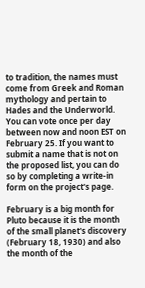to tradition, the names must come from Greek and Roman mythology and pertain to Hades and the Underworld. You can vote once per day between now and noon EST on February 25. If you want to submit a name that is not on the proposed list, you can do so by completing a write-in form on the project's page.

February is a big month for Pluto because it is the month of the small planet's discovery (February 18, 1930) and also the month of the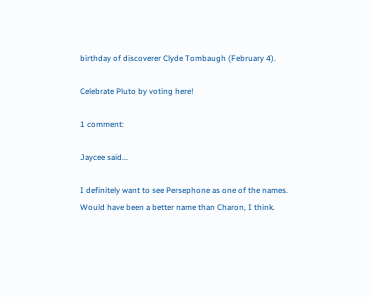birthday of discoverer Clyde Tombaugh (February 4).

Celebrate Pluto by voting here!

1 comment:

Jaycee said...

I definitely want to see Persephone as one of the names. Would have been a better name than Charon, I think.